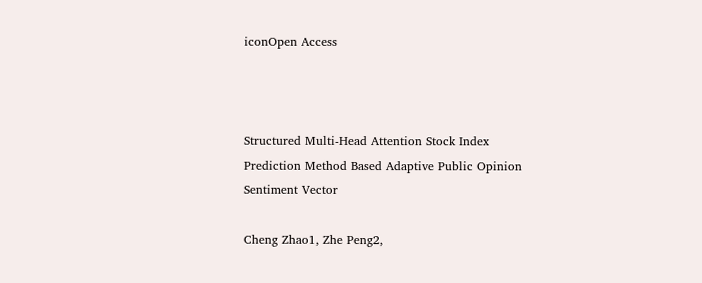iconOpen Access



Structured Multi-Head Attention Stock Index Prediction Method Based Adaptive Public Opinion Sentiment Vector

Cheng Zhao1, Zhe Peng2,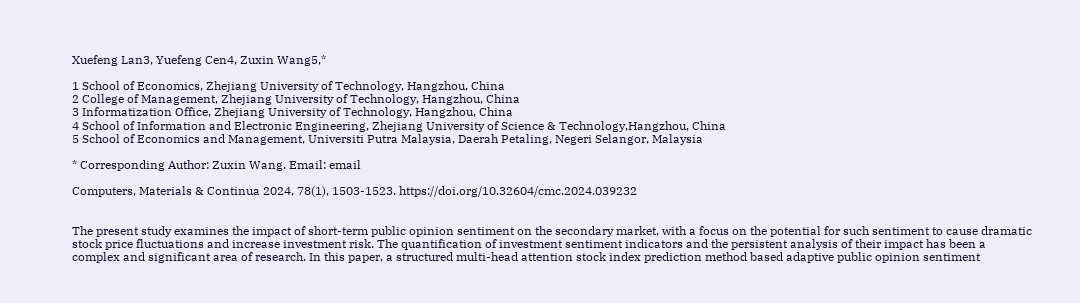Xuefeng Lan3, Yuefeng Cen4, Zuxin Wang5,*

1 School of Economics, Zhejiang University of Technology, Hangzhou, China
2 College of Management, Zhejiang University of Technology, Hangzhou, China
3 Informatization Office, Zhejiang University of Technology, Hangzhou, China
4 School of Information and Electronic Engineering, Zhejiang University of Science & Technology,Hangzhou, China
5 School of Economics and Management, Universiti Putra Malaysia, Daerah Petaling, Negeri Selangor, Malaysia

* Corresponding Author: Zuxin Wang. Email: email

Computers, Materials & Continua 2024, 78(1), 1503-1523. https://doi.org/10.32604/cmc.2024.039232


The present study examines the impact of short-term public opinion sentiment on the secondary market, with a focus on the potential for such sentiment to cause dramatic stock price fluctuations and increase investment risk. The quantification of investment sentiment indicators and the persistent analysis of their impact has been a complex and significant area of research. In this paper, a structured multi-head attention stock index prediction method based adaptive public opinion sentiment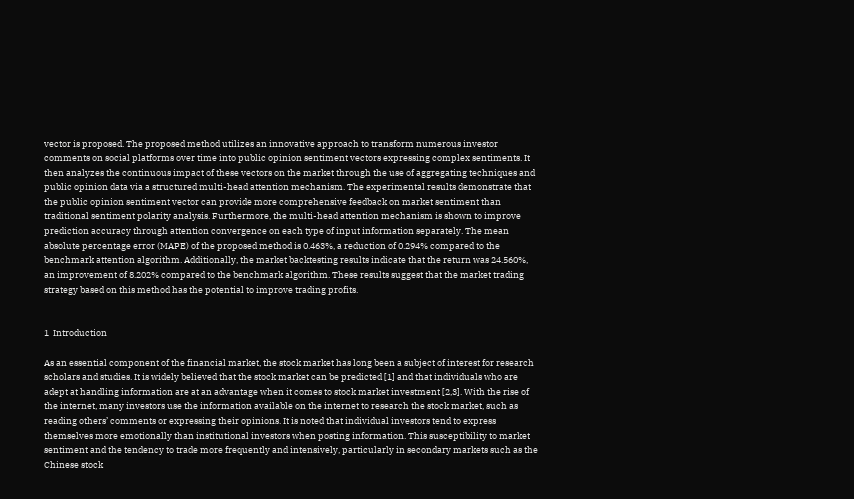vector is proposed. The proposed method utilizes an innovative approach to transform numerous investor comments on social platforms over time into public opinion sentiment vectors expressing complex sentiments. It then analyzes the continuous impact of these vectors on the market through the use of aggregating techniques and public opinion data via a structured multi-head attention mechanism. The experimental results demonstrate that the public opinion sentiment vector can provide more comprehensive feedback on market sentiment than traditional sentiment polarity analysis. Furthermore, the multi-head attention mechanism is shown to improve prediction accuracy through attention convergence on each type of input information separately. The mean absolute percentage error (MAPE) of the proposed method is 0.463%, a reduction of 0.294% compared to the benchmark attention algorithm. Additionally, the market backtesting results indicate that the return was 24.560%, an improvement of 8.202% compared to the benchmark algorithm. These results suggest that the market trading strategy based on this method has the potential to improve trading profits.


1  Introduction

As an essential component of the financial market, the stock market has long been a subject of interest for research scholars and studies. It is widely believed that the stock market can be predicted [1] and that individuals who are adept at handling information are at an advantage when it comes to stock market investment [2,3]. With the rise of the internet, many investors use the information available on the internet to research the stock market, such as reading others’ comments or expressing their opinions. It is noted that individual investors tend to express themselves more emotionally than institutional investors when posting information. This susceptibility to market sentiment and the tendency to trade more frequently and intensively, particularly in secondary markets such as the Chinese stock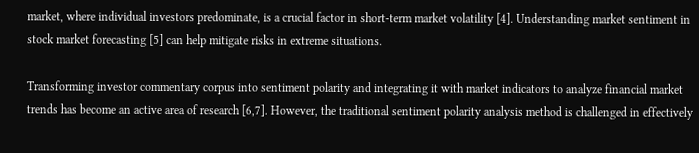market, where individual investors predominate, is a crucial factor in short-term market volatility [4]. Understanding market sentiment in stock market forecasting [5] can help mitigate risks in extreme situations.

Transforming investor commentary corpus into sentiment polarity and integrating it with market indicators to analyze financial market trends has become an active area of research [6,7]. However, the traditional sentiment polarity analysis method is challenged in effectively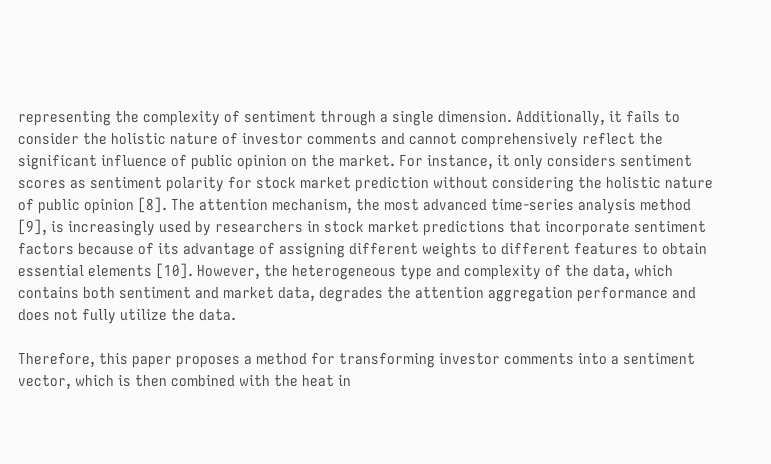representing the complexity of sentiment through a single dimension. Additionally, it fails to consider the holistic nature of investor comments and cannot comprehensively reflect the significant influence of public opinion on the market. For instance, it only considers sentiment scores as sentiment polarity for stock market prediction without considering the holistic nature of public opinion [8]. The attention mechanism, the most advanced time-series analysis method [9], is increasingly used by researchers in stock market predictions that incorporate sentiment factors because of its advantage of assigning different weights to different features to obtain essential elements [10]. However, the heterogeneous type and complexity of the data, which contains both sentiment and market data, degrades the attention aggregation performance and does not fully utilize the data.

Therefore, this paper proposes a method for transforming investor comments into a sentiment vector, which is then combined with the heat in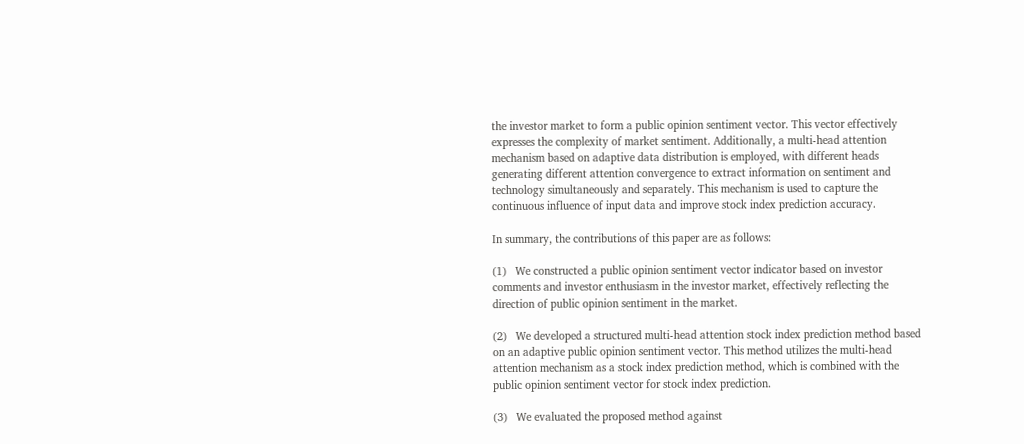the investor market to form a public opinion sentiment vector. This vector effectively expresses the complexity of market sentiment. Additionally, a multi-head attention mechanism based on adaptive data distribution is employed, with different heads generating different attention convergence to extract information on sentiment and technology simultaneously and separately. This mechanism is used to capture the continuous influence of input data and improve stock index prediction accuracy.

In summary, the contributions of this paper are as follows:

(1)   We constructed a public opinion sentiment vector indicator based on investor comments and investor enthusiasm in the investor market, effectively reflecting the direction of public opinion sentiment in the market.

(2)   We developed a structured multi-head attention stock index prediction method based on an adaptive public opinion sentiment vector. This method utilizes the multi-head attention mechanism as a stock index prediction method, which is combined with the public opinion sentiment vector for stock index prediction.

(3)   We evaluated the proposed method against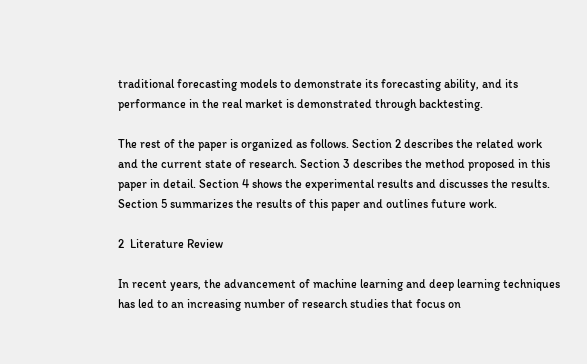traditional forecasting models to demonstrate its forecasting ability, and its performance in the real market is demonstrated through backtesting.

The rest of the paper is organized as follows. Section 2 describes the related work and the current state of research. Section 3 describes the method proposed in this paper in detail. Section 4 shows the experimental results and discusses the results. Section 5 summarizes the results of this paper and outlines future work.

2  Literature Review

In recent years, the advancement of machine learning and deep learning techniques has led to an increasing number of research studies that focus on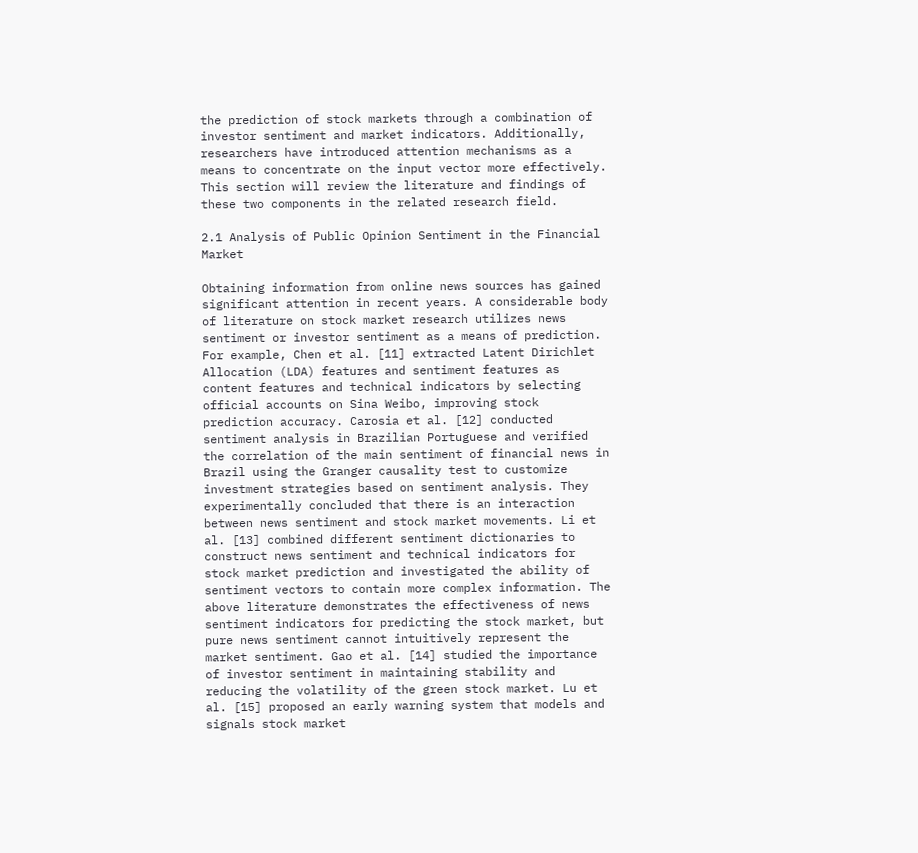the prediction of stock markets through a combination of investor sentiment and market indicators. Additionally, researchers have introduced attention mechanisms as a means to concentrate on the input vector more effectively. This section will review the literature and findings of these two components in the related research field.

2.1 Analysis of Public Opinion Sentiment in the Financial Market

Obtaining information from online news sources has gained significant attention in recent years. A considerable body of literature on stock market research utilizes news sentiment or investor sentiment as a means of prediction. For example, Chen et al. [11] extracted Latent Dirichlet Allocation (LDA) features and sentiment features as content features and technical indicators by selecting official accounts on Sina Weibo, improving stock prediction accuracy. Carosia et al. [12] conducted sentiment analysis in Brazilian Portuguese and verified the correlation of the main sentiment of financial news in Brazil using the Granger causality test to customize investment strategies based on sentiment analysis. They experimentally concluded that there is an interaction between news sentiment and stock market movements. Li et al. [13] combined different sentiment dictionaries to construct news sentiment and technical indicators for stock market prediction and investigated the ability of sentiment vectors to contain more complex information. The above literature demonstrates the effectiveness of news sentiment indicators for predicting the stock market, but pure news sentiment cannot intuitively represent the market sentiment. Gao et al. [14] studied the importance of investor sentiment in maintaining stability and reducing the volatility of the green stock market. Lu et al. [15] proposed an early warning system that models and signals stock market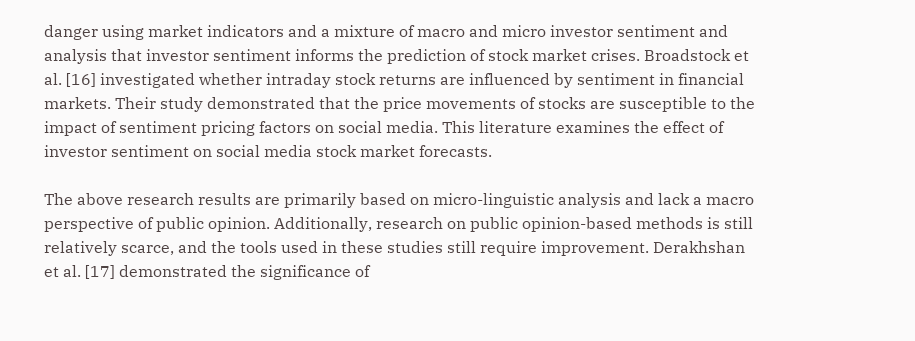danger using market indicators and a mixture of macro and micro investor sentiment and analysis that investor sentiment informs the prediction of stock market crises. Broadstock et al. [16] investigated whether intraday stock returns are influenced by sentiment in financial markets. Their study demonstrated that the price movements of stocks are susceptible to the impact of sentiment pricing factors on social media. This literature examines the effect of investor sentiment on social media stock market forecasts.

The above research results are primarily based on micro-linguistic analysis and lack a macro perspective of public opinion. Additionally, research on public opinion-based methods is still relatively scarce, and the tools used in these studies still require improvement. Derakhshan et al. [17] demonstrated the significance of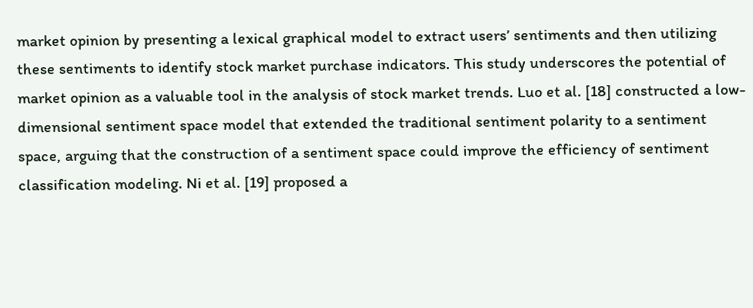market opinion by presenting a lexical graphical model to extract users’ sentiments and then utilizing these sentiments to identify stock market purchase indicators. This study underscores the potential of market opinion as a valuable tool in the analysis of stock market trends. Luo et al. [18] constructed a low-dimensional sentiment space model that extended the traditional sentiment polarity to a sentiment space, arguing that the construction of a sentiment space could improve the efficiency of sentiment classification modeling. Ni et al. [19] proposed a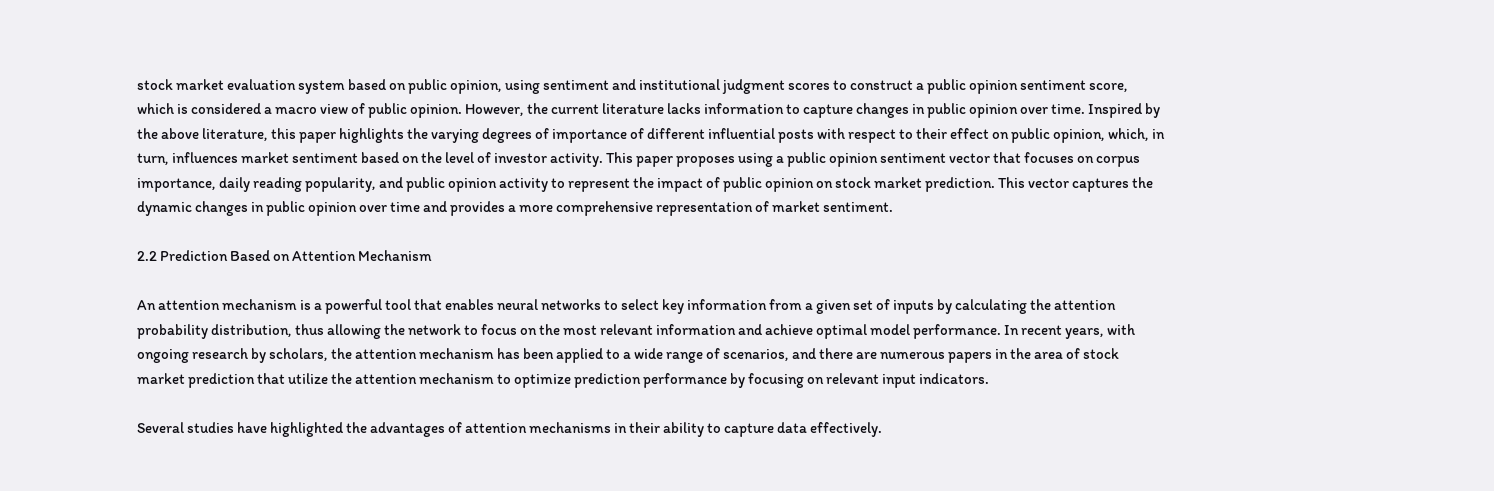stock market evaluation system based on public opinion, using sentiment and institutional judgment scores to construct a public opinion sentiment score, which is considered a macro view of public opinion. However, the current literature lacks information to capture changes in public opinion over time. Inspired by the above literature, this paper highlights the varying degrees of importance of different influential posts with respect to their effect on public opinion, which, in turn, influences market sentiment based on the level of investor activity. This paper proposes using a public opinion sentiment vector that focuses on corpus importance, daily reading popularity, and public opinion activity to represent the impact of public opinion on stock market prediction. This vector captures the dynamic changes in public opinion over time and provides a more comprehensive representation of market sentiment.

2.2 Prediction Based on Attention Mechanism

An attention mechanism is a powerful tool that enables neural networks to select key information from a given set of inputs by calculating the attention probability distribution, thus allowing the network to focus on the most relevant information and achieve optimal model performance. In recent years, with ongoing research by scholars, the attention mechanism has been applied to a wide range of scenarios, and there are numerous papers in the area of stock market prediction that utilize the attention mechanism to optimize prediction performance by focusing on relevant input indicators.

Several studies have highlighted the advantages of attention mechanisms in their ability to capture data effectively.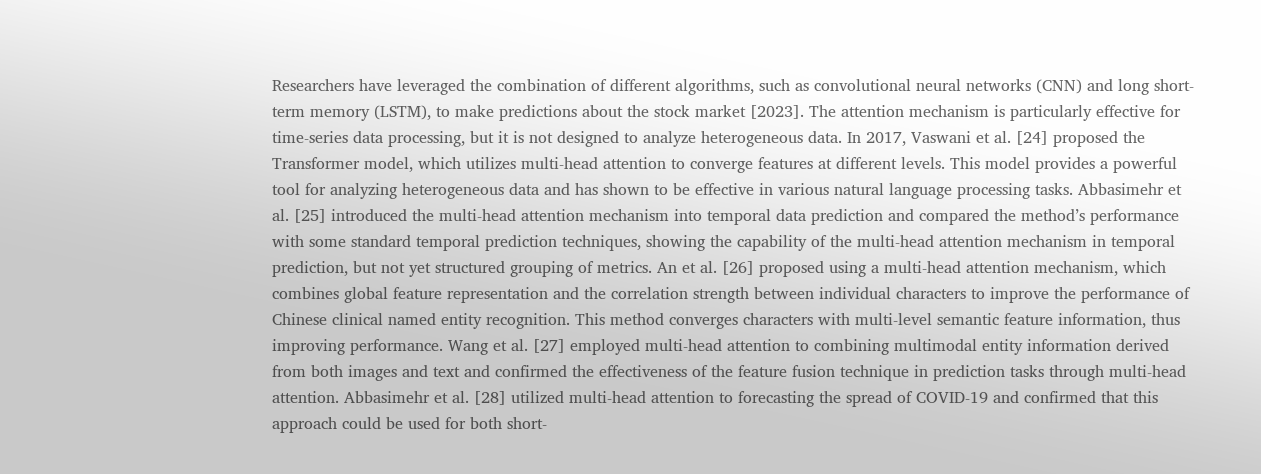Researchers have leveraged the combination of different algorithms, such as convolutional neural networks (CNN) and long short-term memory (LSTM), to make predictions about the stock market [2023]. The attention mechanism is particularly effective for time-series data processing, but it is not designed to analyze heterogeneous data. In 2017, Vaswani et al. [24] proposed the Transformer model, which utilizes multi-head attention to converge features at different levels. This model provides a powerful tool for analyzing heterogeneous data and has shown to be effective in various natural language processing tasks. Abbasimehr et al. [25] introduced the multi-head attention mechanism into temporal data prediction and compared the method’s performance with some standard temporal prediction techniques, showing the capability of the multi-head attention mechanism in temporal prediction, but not yet structured grouping of metrics. An et al. [26] proposed using a multi-head attention mechanism, which combines global feature representation and the correlation strength between individual characters to improve the performance of Chinese clinical named entity recognition. This method converges characters with multi-level semantic feature information, thus improving performance. Wang et al. [27] employed multi-head attention to combining multimodal entity information derived from both images and text and confirmed the effectiveness of the feature fusion technique in prediction tasks through multi-head attention. Abbasimehr et al. [28] utilized multi-head attention to forecasting the spread of COVID-19 and confirmed that this approach could be used for both short-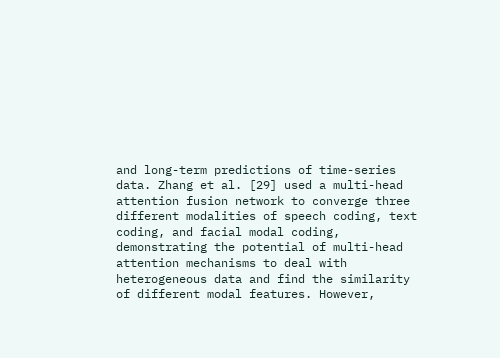and long-term predictions of time-series data. Zhang et al. [29] used a multi-head attention fusion network to converge three different modalities of speech coding, text coding, and facial modal coding, demonstrating the potential of multi-head attention mechanisms to deal with heterogeneous data and find the similarity of different modal features. However,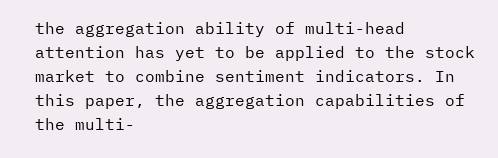the aggregation ability of multi-head attention has yet to be applied to the stock market to combine sentiment indicators. In this paper, the aggregation capabilities of the multi-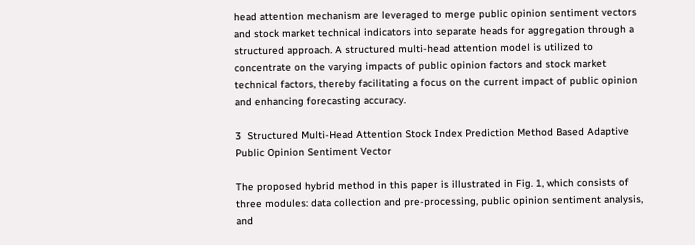head attention mechanism are leveraged to merge public opinion sentiment vectors and stock market technical indicators into separate heads for aggregation through a structured approach. A structured multi-head attention model is utilized to concentrate on the varying impacts of public opinion factors and stock market technical factors, thereby facilitating a focus on the current impact of public opinion and enhancing forecasting accuracy.

3  Structured Multi-Head Attention Stock Index Prediction Method Based Adaptive Public Opinion Sentiment Vector

The proposed hybrid method in this paper is illustrated in Fig. 1, which consists of three modules: data collection and pre-processing, public opinion sentiment analysis, and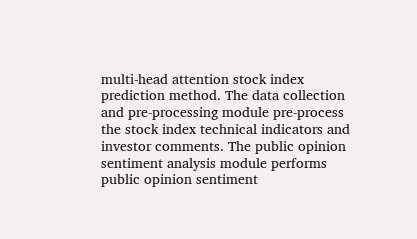multi-head attention stock index prediction method. The data collection and pre-processing module pre-process the stock index technical indicators and investor comments. The public opinion sentiment analysis module performs public opinion sentiment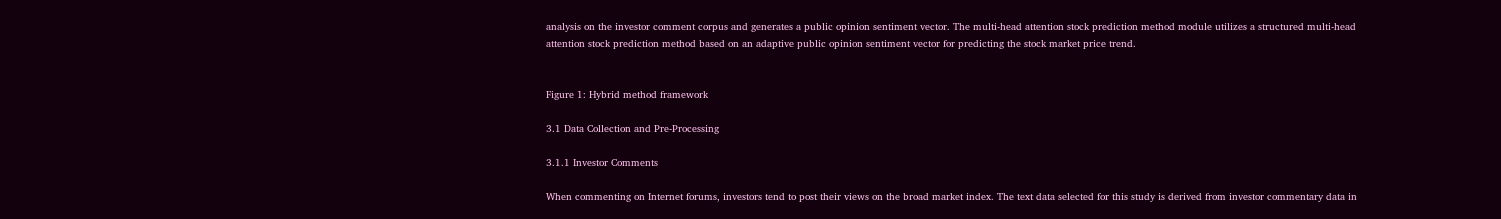analysis on the investor comment corpus and generates a public opinion sentiment vector. The multi-head attention stock prediction method module utilizes a structured multi-head attention stock prediction method based on an adaptive public opinion sentiment vector for predicting the stock market price trend.


Figure 1: Hybrid method framework

3.1 Data Collection and Pre-Processing

3.1.1 Investor Comments

When commenting on Internet forums, investors tend to post their views on the broad market index. The text data selected for this study is derived from investor commentary data in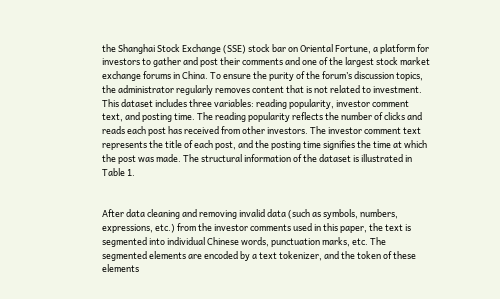the Shanghai Stock Exchange (SSE) stock bar on Oriental Fortune, a platform for investors to gather and post their comments and one of the largest stock market exchange forums in China. To ensure the purity of the forum’s discussion topics, the administrator regularly removes content that is not related to investment. This dataset includes three variables: reading popularity, investor comment text, and posting time. The reading popularity reflects the number of clicks and reads each post has received from other investors. The investor comment text represents the title of each post, and the posting time signifies the time at which the post was made. The structural information of the dataset is illustrated in Table 1.


After data cleaning and removing invalid data (such as symbols, numbers, expressions, etc.) from the investor comments used in this paper, the text is segmented into individual Chinese words, punctuation marks, etc. The segmented elements are encoded by a text tokenizer, and the token of these elements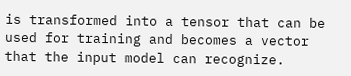is transformed into a tensor that can be used for training and becomes a vector that the input model can recognize.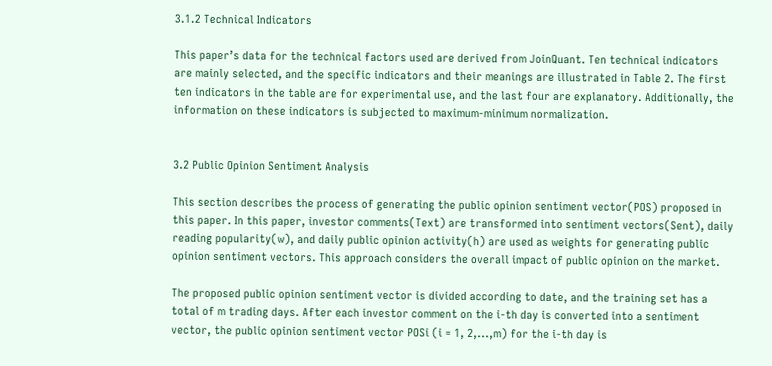3.1.2 Technical Indicators

This paper’s data for the technical factors used are derived from JoinQuant. Ten technical indicators are mainly selected, and the specific indicators and their meanings are illustrated in Table 2. The first ten indicators in the table are for experimental use, and the last four are explanatory. Additionally, the information on these indicators is subjected to maximum-minimum normalization.


3.2 Public Opinion Sentiment Analysis

This section describes the process of generating the public opinion sentiment vector(POS) proposed in this paper. In this paper, investor comments(Text) are transformed into sentiment vectors(Sent), daily reading popularity(w), and daily public opinion activity(h) are used as weights for generating public opinion sentiment vectors. This approach considers the overall impact of public opinion on the market.

The proposed public opinion sentiment vector is divided according to date, and the training set has a total of m trading days. After each investor comment on the i-th day is converted into a sentiment vector, the public opinion sentiment vector POSi (i = 1, 2,...,m) for the i-th day is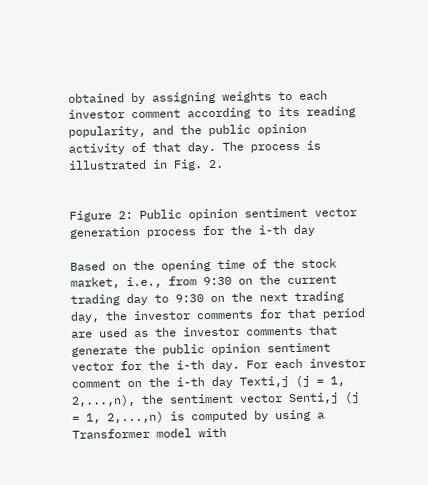obtained by assigning weights to each investor comment according to its reading popularity, and the public opinion activity of that day. The process is illustrated in Fig. 2.


Figure 2: Public opinion sentiment vector generation process for the i-th day

Based on the opening time of the stock market, i.e., from 9:30 on the current trading day to 9:30 on the next trading day, the investor comments for that period are used as the investor comments that generate the public opinion sentiment vector for the i-th day. For each investor comment on the i-th day Texti,j (j = 1, 2,...,n), the sentiment vector Senti,j (j = 1, 2,...,n) is computed by using a Transformer model with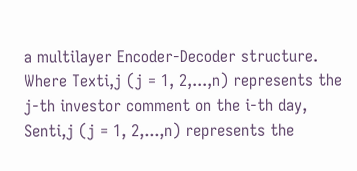a multilayer Encoder-Decoder structure. Where Texti,j (j = 1, 2,...,n) represents the j-th investor comment on the i-th day, Senti,j (j = 1, 2,...,n) represents the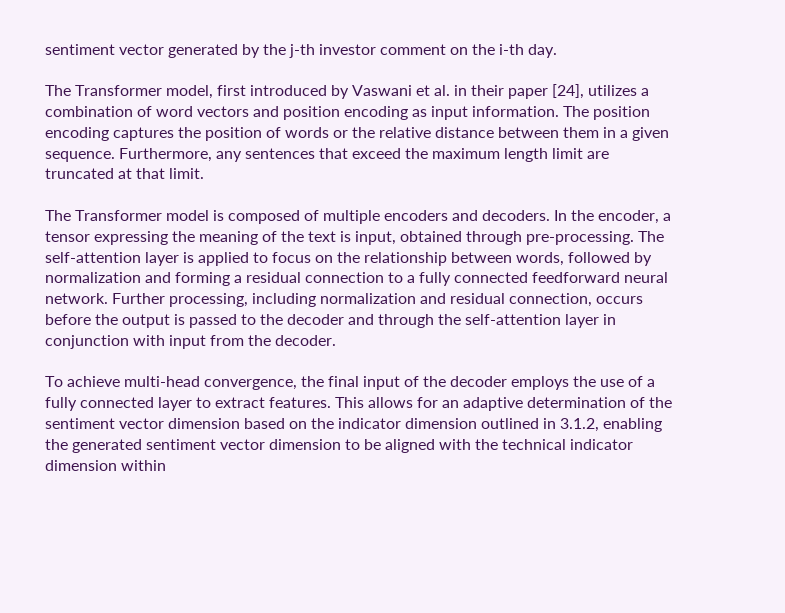sentiment vector generated by the j-th investor comment on the i-th day.

The Transformer model, first introduced by Vaswani et al. in their paper [24], utilizes a combination of word vectors and position encoding as input information. The position encoding captures the position of words or the relative distance between them in a given sequence. Furthermore, any sentences that exceed the maximum length limit are truncated at that limit.

The Transformer model is composed of multiple encoders and decoders. In the encoder, a tensor expressing the meaning of the text is input, obtained through pre-processing. The self-attention layer is applied to focus on the relationship between words, followed by normalization and forming a residual connection to a fully connected feedforward neural network. Further processing, including normalization and residual connection, occurs before the output is passed to the decoder and through the self-attention layer in conjunction with input from the decoder.

To achieve multi-head convergence, the final input of the decoder employs the use of a fully connected layer to extract features. This allows for an adaptive determination of the sentiment vector dimension based on the indicator dimension outlined in 3.1.2, enabling the generated sentiment vector dimension to be aligned with the technical indicator dimension within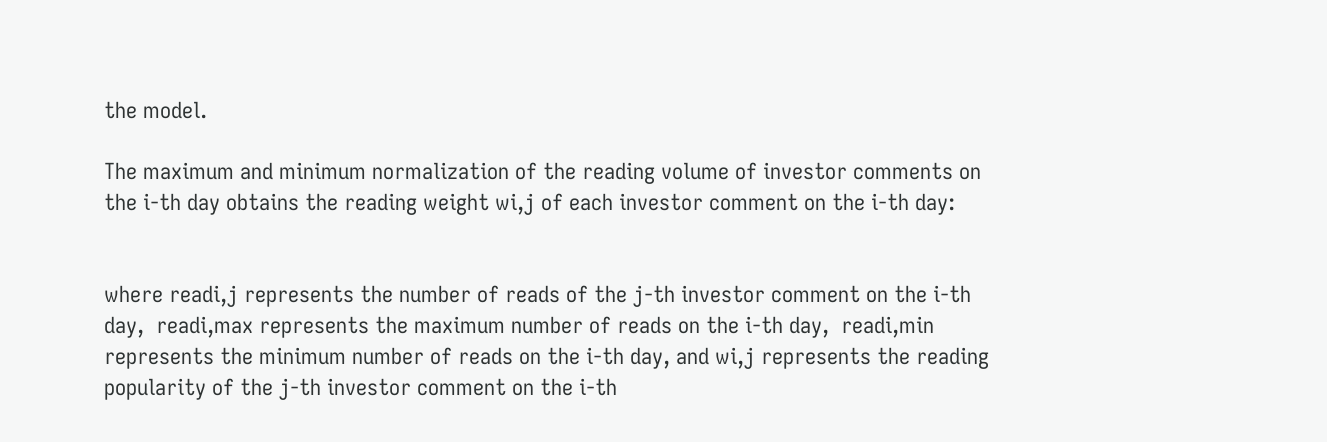the model.

The maximum and minimum normalization of the reading volume of investor comments on the i-th day obtains the reading weight wi,j of each investor comment on the i-th day:


where readi,j represents the number of reads of the j-th investor comment on the i-th day,  readi,max represents the maximum number of reads on the i-th day,  readi,min represents the minimum number of reads on the i-th day, and wi,j represents the reading popularity of the j-th investor comment on the i-th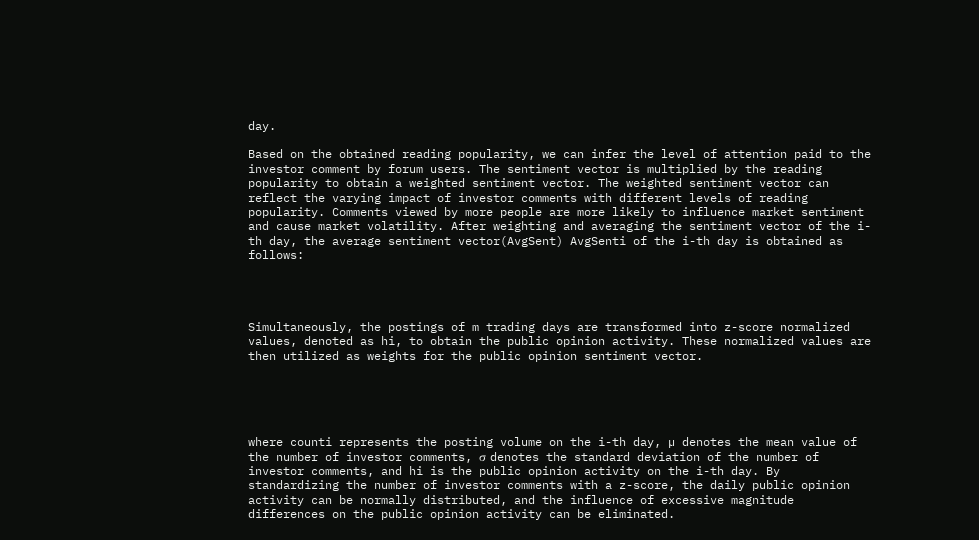day.

Based on the obtained reading popularity, we can infer the level of attention paid to the investor comment by forum users. The sentiment vector is multiplied by the reading popularity to obtain a weighted sentiment vector. The weighted sentiment vector can reflect the varying impact of investor comments with different levels of reading popularity. Comments viewed by more people are more likely to influence market sentiment and cause market volatility. After weighting and averaging the sentiment vector of the i-th day, the average sentiment vector(AvgSent) AvgSenti of the i-th day is obtained as follows:




Simultaneously, the postings of m trading days are transformed into z-score normalized values, denoted as hi, to obtain the public opinion activity. These normalized values are then utilized as weights for the public opinion sentiment vector.





where counti represents the posting volume on the i-th day, µ denotes the mean value of the number of investor comments, σ denotes the standard deviation of the number of investor comments, and hi is the public opinion activity on the i-th day. By standardizing the number of investor comments with a z-score, the daily public opinion activity can be normally distributed, and the influence of excessive magnitude differences on the public opinion activity can be eliminated.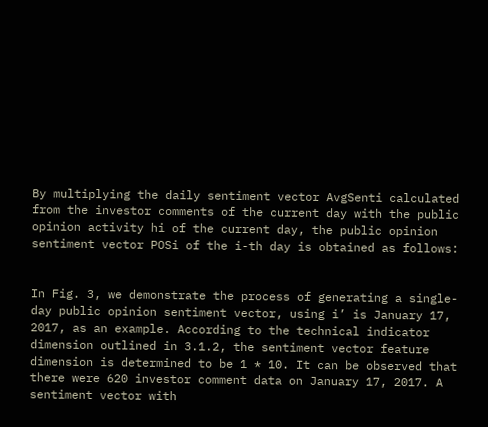By multiplying the daily sentiment vector AvgSenti calculated from the investor comments of the current day with the public opinion activity hi of the current day, the public opinion sentiment vector POSi of the i-th day is obtained as follows:


In Fig. 3, we demonstrate the process of generating a single-day public opinion sentiment vector, using i’ is January 17, 2017, as an example. According to the technical indicator dimension outlined in 3.1.2, the sentiment vector feature dimension is determined to be 1 * 10. It can be observed that there were 620 investor comment data on January 17, 2017. A sentiment vector with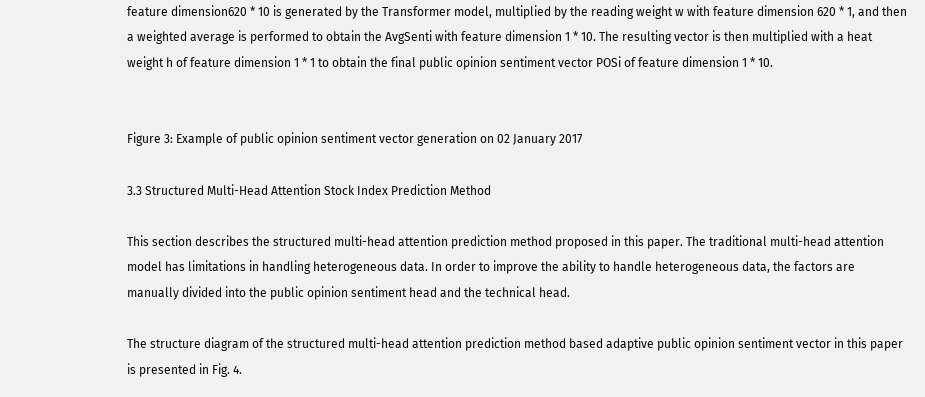feature dimension620 * 10 is generated by the Transformer model, multiplied by the reading weight w with feature dimension 620 * 1, and then a weighted average is performed to obtain the AvgSenti with feature dimension 1 * 10. The resulting vector is then multiplied with a heat weight h of feature dimension 1 * 1 to obtain the final public opinion sentiment vector POSi of feature dimension 1 * 10.


Figure 3: Example of public opinion sentiment vector generation on 02 January 2017

3.3 Structured Multi-Head Attention Stock Index Prediction Method

This section describes the structured multi-head attention prediction method proposed in this paper. The traditional multi-head attention model has limitations in handling heterogeneous data. In order to improve the ability to handle heterogeneous data, the factors are manually divided into the public opinion sentiment head and the technical head.

The structure diagram of the structured multi-head attention prediction method based adaptive public opinion sentiment vector in this paper is presented in Fig. 4.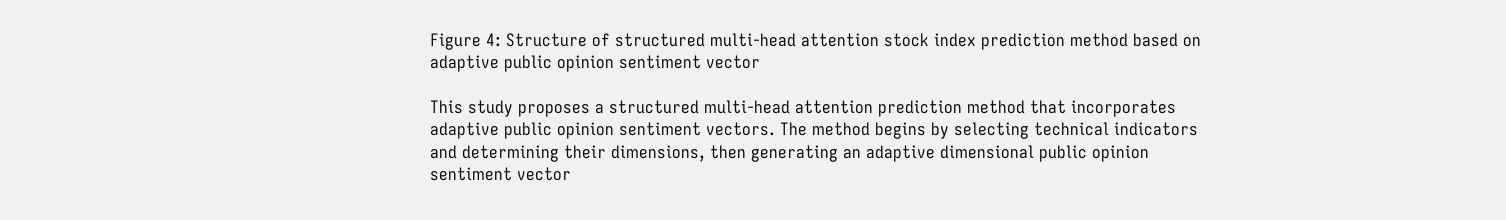Figure 4: Structure of structured multi-head attention stock index prediction method based on adaptive public opinion sentiment vector

This study proposes a structured multi-head attention prediction method that incorporates adaptive public opinion sentiment vectors. The method begins by selecting technical indicators and determining their dimensions, then generating an adaptive dimensional public opinion sentiment vector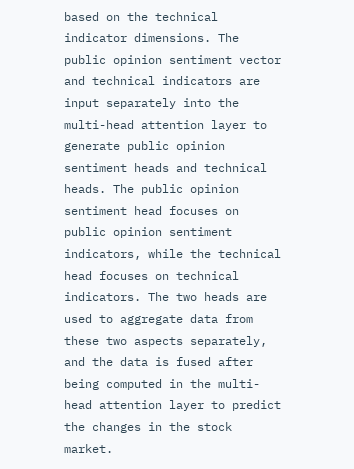based on the technical indicator dimensions. The public opinion sentiment vector and technical indicators are input separately into the multi-head attention layer to generate public opinion sentiment heads and technical heads. The public opinion sentiment head focuses on public opinion sentiment indicators, while the technical head focuses on technical indicators. The two heads are used to aggregate data from these two aspects separately, and the data is fused after being computed in the multi-head attention layer to predict the changes in the stock market.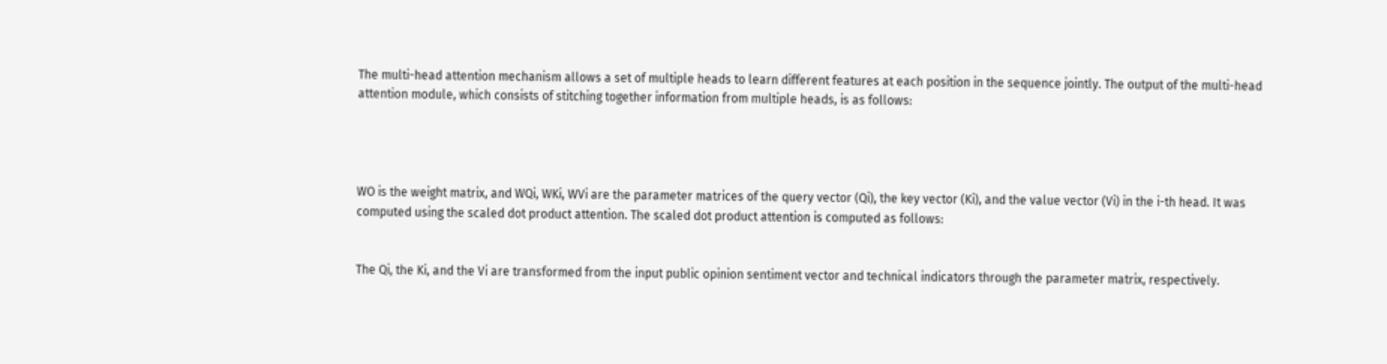The multi-head attention mechanism allows a set of multiple heads to learn different features at each position in the sequence jointly. The output of the multi-head attention module, which consists of stitching together information from multiple heads, is as follows:




WO is the weight matrix, and WQi, WKi, WVi are the parameter matrices of the query vector (Qi), the key vector (Ki), and the value vector (Vi) in the i-th head. It was computed using the scaled dot product attention. The scaled dot product attention is computed as follows:


The Qi, the Ki, and the Vi are transformed from the input public opinion sentiment vector and technical indicators through the parameter matrix, respectively.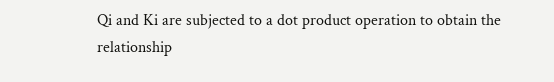Qi and Ki are subjected to a dot product operation to obtain the relationship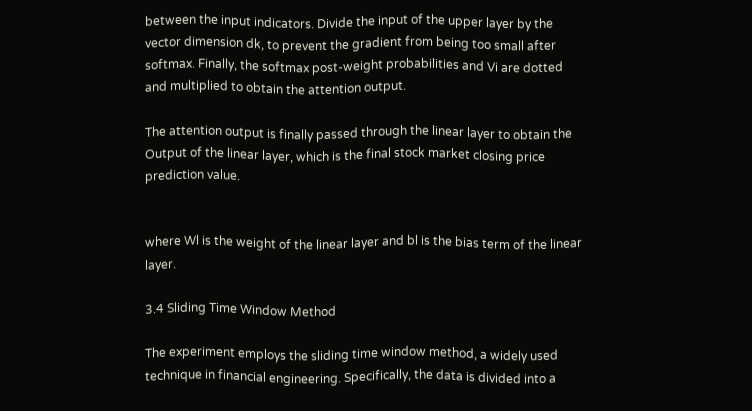between the input indicators. Divide the input of the upper layer by the vector dimension dk, to prevent the gradient from being too small after softmax. Finally, the softmax post-weight probabilities and Vi are dotted and multiplied to obtain the attention output.

The attention output is finally passed through the linear layer to obtain the Output of the linear layer, which is the final stock market closing price prediction value.


where Wl is the weight of the linear layer and bl is the bias term of the linear layer.

3.4 Sliding Time Window Method

The experiment employs the sliding time window method, a widely used technique in financial engineering. Specifically, the data is divided into a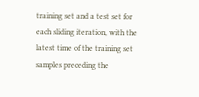training set and a test set for each sliding iteration, with the latest time of the training set samples preceding the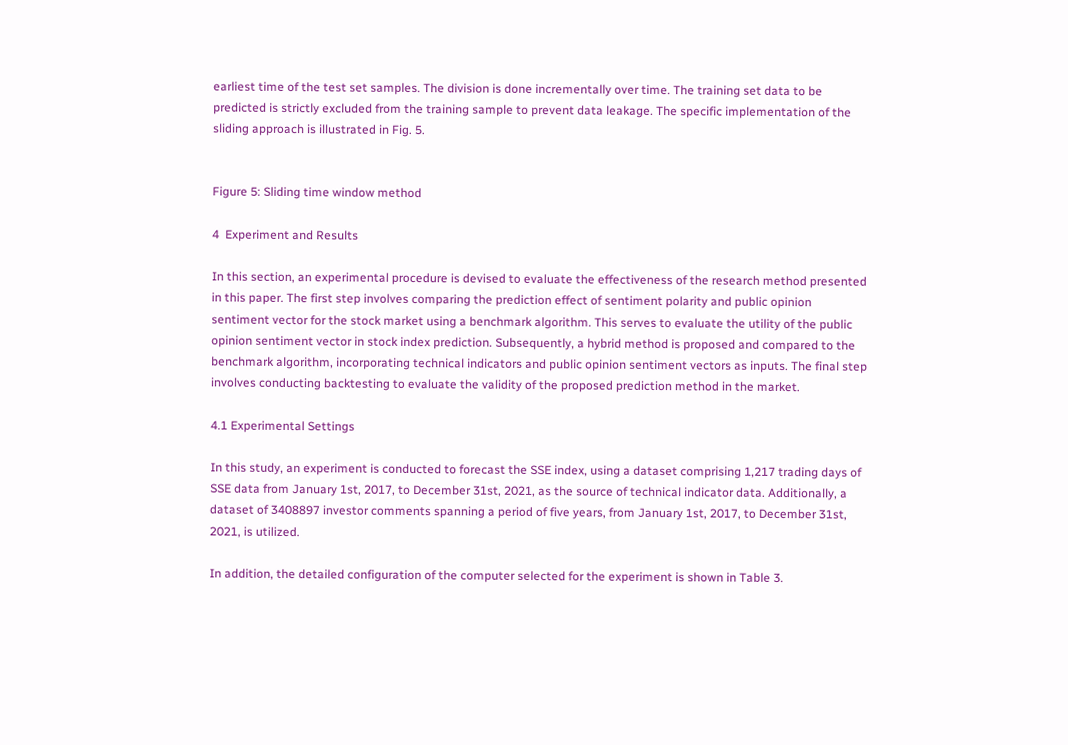earliest time of the test set samples. The division is done incrementally over time. The training set data to be predicted is strictly excluded from the training sample to prevent data leakage. The specific implementation of the sliding approach is illustrated in Fig. 5.


Figure 5: Sliding time window method

4  Experiment and Results

In this section, an experimental procedure is devised to evaluate the effectiveness of the research method presented in this paper. The first step involves comparing the prediction effect of sentiment polarity and public opinion sentiment vector for the stock market using a benchmark algorithm. This serves to evaluate the utility of the public opinion sentiment vector in stock index prediction. Subsequently, a hybrid method is proposed and compared to the benchmark algorithm, incorporating technical indicators and public opinion sentiment vectors as inputs. The final step involves conducting backtesting to evaluate the validity of the proposed prediction method in the market.

4.1 Experimental Settings

In this study, an experiment is conducted to forecast the SSE index, using a dataset comprising 1,217 trading days of SSE data from January 1st, 2017, to December 31st, 2021, as the source of technical indicator data. Additionally, a dataset of 3408897 investor comments spanning a period of five years, from January 1st, 2017, to December 31st, 2021, is utilized.

In addition, the detailed configuration of the computer selected for the experiment is shown in Table 3.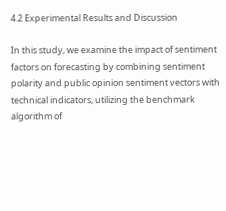4.2 Experimental Results and Discussion

In this study, we examine the impact of sentiment factors on forecasting by combining sentiment polarity and public opinion sentiment vectors with technical indicators, utilizing the benchmark algorithm of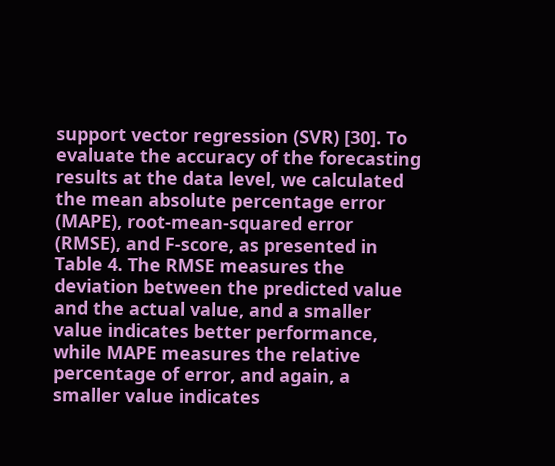support vector regression (SVR) [30]. To evaluate the accuracy of the forecasting results at the data level, we calculated the mean absolute percentage error (MAPE), root-mean-squared error (RMSE), and F-score, as presented in Table 4. The RMSE measures the deviation between the predicted value and the actual value, and a smaller value indicates better performance, while MAPE measures the relative percentage of error, and again, a smaller value indicates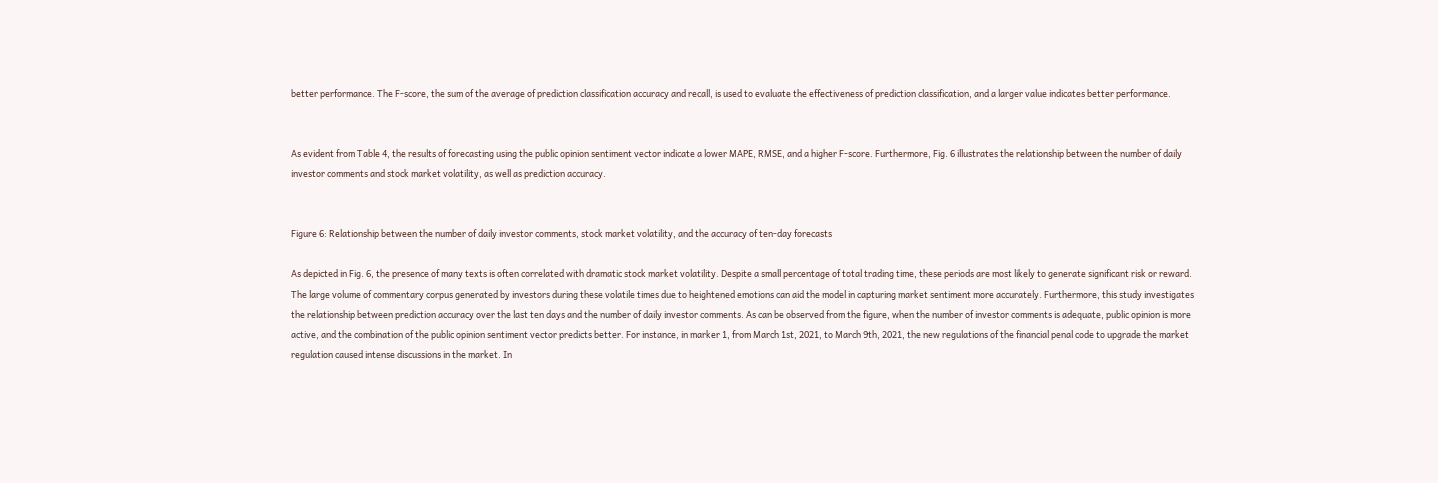better performance. The F-score, the sum of the average of prediction classification accuracy and recall, is used to evaluate the effectiveness of prediction classification, and a larger value indicates better performance.


As evident from Table 4, the results of forecasting using the public opinion sentiment vector indicate a lower MAPE, RMSE, and a higher F-score. Furthermore, Fig. 6 illustrates the relationship between the number of daily investor comments and stock market volatility, as well as prediction accuracy.


Figure 6: Relationship between the number of daily investor comments, stock market volatility, and the accuracy of ten-day forecasts

As depicted in Fig. 6, the presence of many texts is often correlated with dramatic stock market volatility. Despite a small percentage of total trading time, these periods are most likely to generate significant risk or reward. The large volume of commentary corpus generated by investors during these volatile times due to heightened emotions can aid the model in capturing market sentiment more accurately. Furthermore, this study investigates the relationship between prediction accuracy over the last ten days and the number of daily investor comments. As can be observed from the figure, when the number of investor comments is adequate, public opinion is more active, and the combination of the public opinion sentiment vector predicts better. For instance, in marker 1, from March 1st, 2021, to March 9th, 2021, the new regulations of the financial penal code to upgrade the market regulation caused intense discussions in the market. In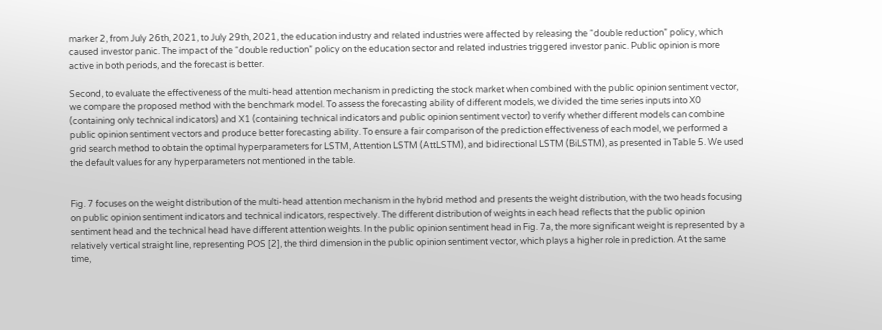marker 2, from July 26th, 2021, to July 29th, 2021, the education industry and related industries were affected by releasing the “double reduction” policy, which caused investor panic. The impact of the “double reduction” policy on the education sector and related industries triggered investor panic. Public opinion is more active in both periods, and the forecast is better.

Second, to evaluate the effectiveness of the multi-head attention mechanism in predicting the stock market when combined with the public opinion sentiment vector, we compare the proposed method with the benchmark model. To assess the forecasting ability of different models, we divided the time series inputs into X0 (containing only technical indicators) and X1 (containing technical indicators and public opinion sentiment vector) to verify whether different models can combine public opinion sentiment vectors and produce better forecasting ability. To ensure a fair comparison of the prediction effectiveness of each model, we performed a grid search method to obtain the optimal hyperparameters for LSTM, Attention LSTM (AttLSTM), and bidirectional LSTM (BiLSTM), as presented in Table 5. We used the default values for any hyperparameters not mentioned in the table.


Fig. 7 focuses on the weight distribution of the multi-head attention mechanism in the hybrid method and presents the weight distribution, with the two heads focusing on public opinion sentiment indicators and technical indicators, respectively. The different distribution of weights in each head reflects that the public opinion sentiment head and the technical head have different attention weights. In the public opinion sentiment head in Fig. 7a, the more significant weight is represented by a relatively vertical straight line, representing POS [2], the third dimension in the public opinion sentiment vector, which plays a higher role in prediction. At the same time,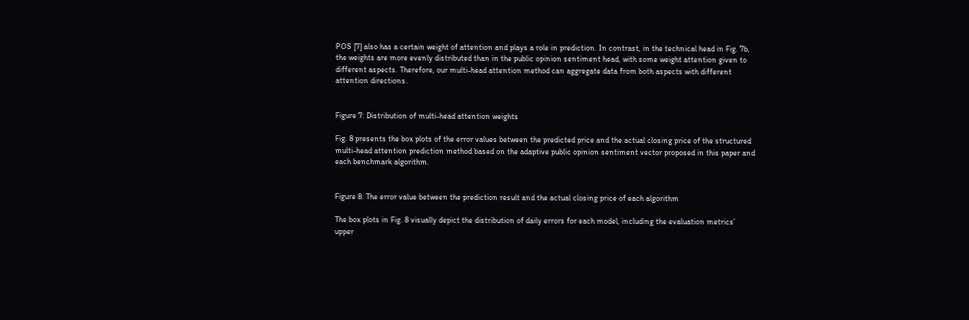POS [7] also has a certain weight of attention and plays a role in prediction. In contrast, in the technical head in Fig. 7b, the weights are more evenly distributed than in the public opinion sentiment head, with some weight attention given to different aspects. Therefore, our multi-head attention method can aggregate data from both aspects with different attention directions.


Figure 7: Distribution of multi-head attention weights

Fig. 8 presents the box plots of the error values between the predicted price and the actual closing price of the structured multi-head attention prediction method based on the adaptive public opinion sentiment vector proposed in this paper and each benchmark algorithm.


Figure 8: The error value between the prediction result and the actual closing price of each algorithm

The box plots in Fig. 8 visually depict the distribution of daily errors for each model, including the evaluation metrics’ upper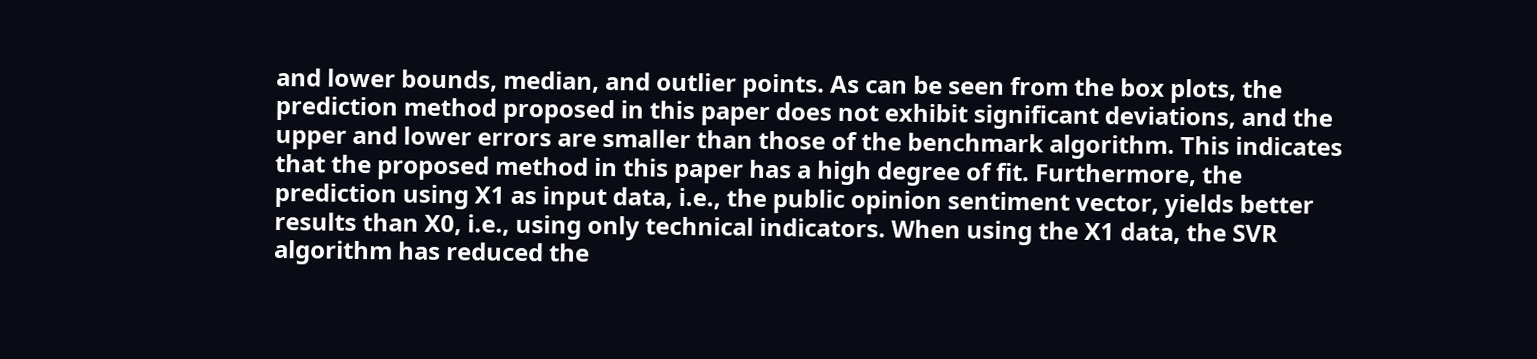and lower bounds, median, and outlier points. As can be seen from the box plots, the prediction method proposed in this paper does not exhibit significant deviations, and the upper and lower errors are smaller than those of the benchmark algorithm. This indicates that the proposed method in this paper has a high degree of fit. Furthermore, the prediction using X1 as input data, i.e., the public opinion sentiment vector, yields better results than X0, i.e., using only technical indicators. When using the X1 data, the SVR algorithm has reduced the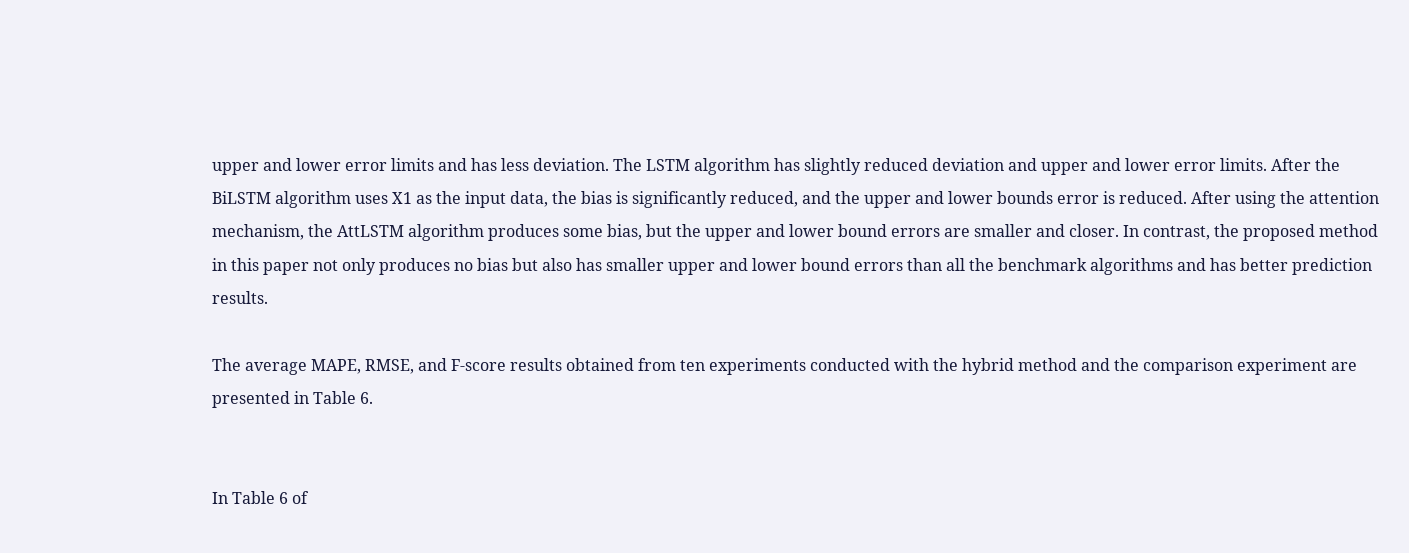upper and lower error limits and has less deviation. The LSTM algorithm has slightly reduced deviation and upper and lower error limits. After the BiLSTM algorithm uses X1 as the input data, the bias is significantly reduced, and the upper and lower bounds error is reduced. After using the attention mechanism, the AttLSTM algorithm produces some bias, but the upper and lower bound errors are smaller and closer. In contrast, the proposed method in this paper not only produces no bias but also has smaller upper and lower bound errors than all the benchmark algorithms and has better prediction results.

The average MAPE, RMSE, and F-score results obtained from ten experiments conducted with the hybrid method and the comparison experiment are presented in Table 6.


In Table 6 of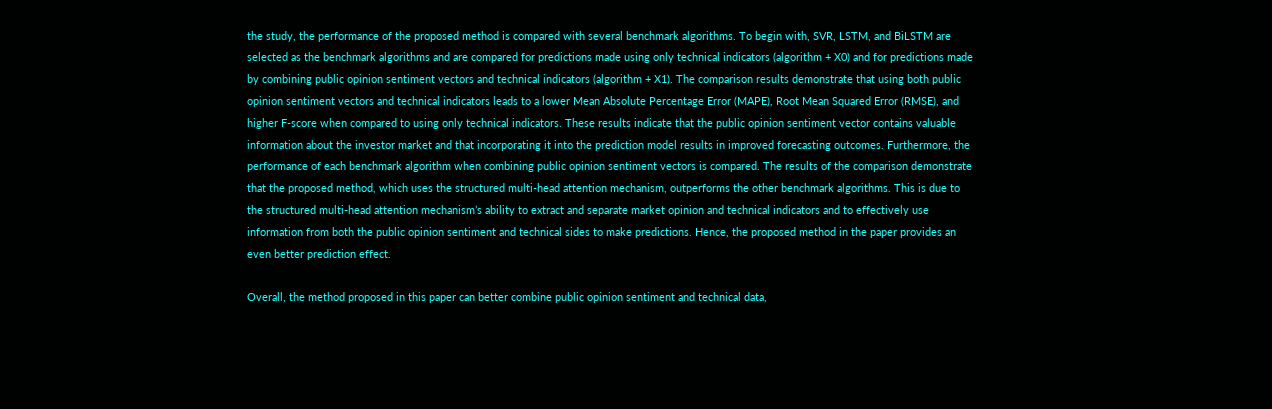the study, the performance of the proposed method is compared with several benchmark algorithms. To begin with, SVR, LSTM, and BiLSTM are selected as the benchmark algorithms and are compared for predictions made using only technical indicators (algorithm + X0) and for predictions made by combining public opinion sentiment vectors and technical indicators (algorithm + X1). The comparison results demonstrate that using both public opinion sentiment vectors and technical indicators leads to a lower Mean Absolute Percentage Error (MAPE), Root Mean Squared Error (RMSE), and higher F-score when compared to using only technical indicators. These results indicate that the public opinion sentiment vector contains valuable information about the investor market and that incorporating it into the prediction model results in improved forecasting outcomes. Furthermore, the performance of each benchmark algorithm when combining public opinion sentiment vectors is compared. The results of the comparison demonstrate that the proposed method, which uses the structured multi-head attention mechanism, outperforms the other benchmark algorithms. This is due to the structured multi-head attention mechanism’s ability to extract and separate market opinion and technical indicators and to effectively use information from both the public opinion sentiment and technical sides to make predictions. Hence, the proposed method in the paper provides an even better prediction effect.

Overall, the method proposed in this paper can better combine public opinion sentiment and technical data,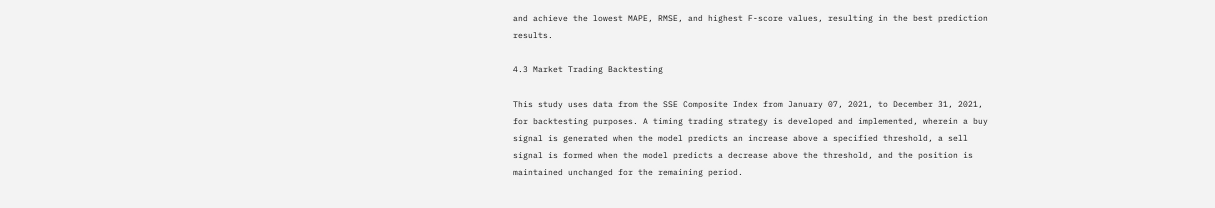and achieve the lowest MAPE, RMSE, and highest F-score values, resulting in the best prediction results.

4.3 Market Trading Backtesting

This study uses data from the SSE Composite Index from January 07, 2021, to December 31, 2021, for backtesting purposes. A timing trading strategy is developed and implemented, wherein a buy signal is generated when the model predicts an increase above a specified threshold, a sell signal is formed when the model predicts a decrease above the threshold, and the position is maintained unchanged for the remaining period.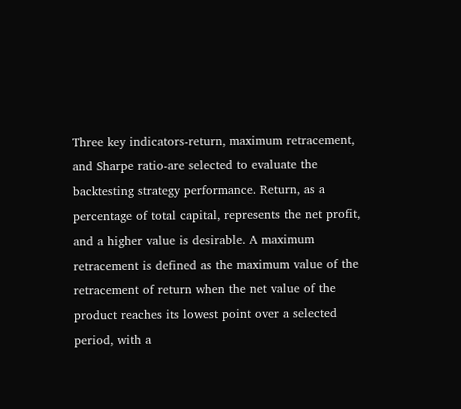Three key indicators-return, maximum retracement, and Sharpe ratio-are selected to evaluate the backtesting strategy performance. Return, as a percentage of total capital, represents the net profit, and a higher value is desirable. A maximum retracement is defined as the maximum value of the retracement of return when the net value of the product reaches its lowest point over a selected period, with a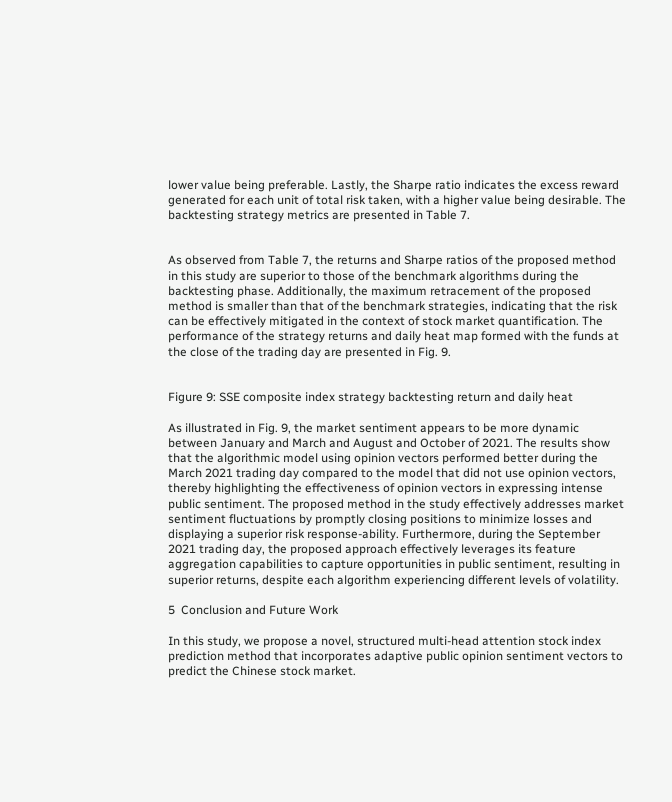lower value being preferable. Lastly, the Sharpe ratio indicates the excess reward generated for each unit of total risk taken, with a higher value being desirable. The backtesting strategy metrics are presented in Table 7.


As observed from Table 7, the returns and Sharpe ratios of the proposed method in this study are superior to those of the benchmark algorithms during the backtesting phase. Additionally, the maximum retracement of the proposed method is smaller than that of the benchmark strategies, indicating that the risk can be effectively mitigated in the context of stock market quantification. The performance of the strategy returns and daily heat map formed with the funds at the close of the trading day are presented in Fig. 9.


Figure 9: SSE composite index strategy backtesting return and daily heat

As illustrated in Fig. 9, the market sentiment appears to be more dynamic between January and March and August and October of 2021. The results show that the algorithmic model using opinion vectors performed better during the March 2021 trading day compared to the model that did not use opinion vectors, thereby highlighting the effectiveness of opinion vectors in expressing intense public sentiment. The proposed method in the study effectively addresses market sentiment fluctuations by promptly closing positions to minimize losses and displaying a superior risk response-ability. Furthermore, during the September 2021 trading day, the proposed approach effectively leverages its feature aggregation capabilities to capture opportunities in public sentiment, resulting in superior returns, despite each algorithm experiencing different levels of volatility.

5  Conclusion and Future Work

In this study, we propose a novel, structured multi-head attention stock index prediction method that incorporates adaptive public opinion sentiment vectors to predict the Chinese stock market.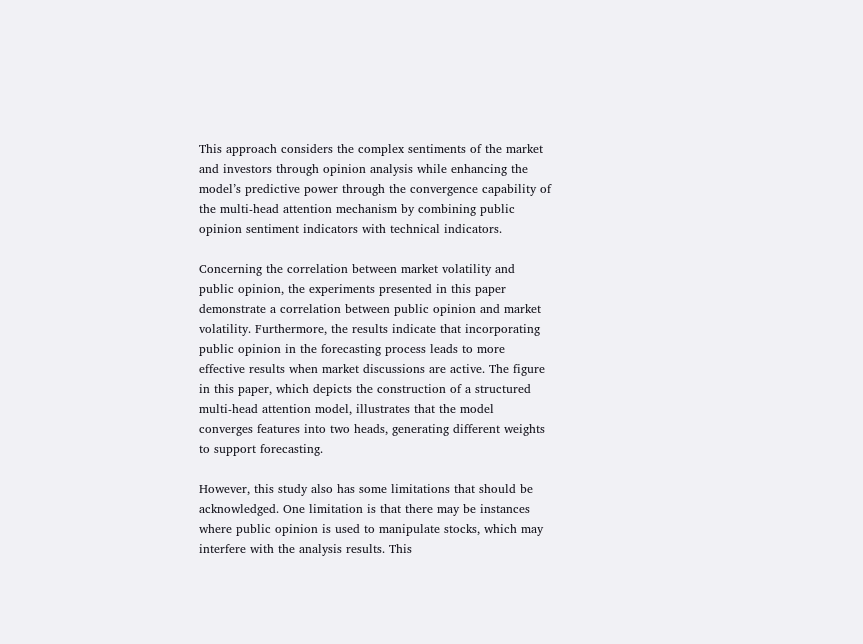This approach considers the complex sentiments of the market and investors through opinion analysis while enhancing the model’s predictive power through the convergence capability of the multi-head attention mechanism by combining public opinion sentiment indicators with technical indicators.

Concerning the correlation between market volatility and public opinion, the experiments presented in this paper demonstrate a correlation between public opinion and market volatility. Furthermore, the results indicate that incorporating public opinion in the forecasting process leads to more effective results when market discussions are active. The figure in this paper, which depicts the construction of a structured multi-head attention model, illustrates that the model converges features into two heads, generating different weights to support forecasting.

However, this study also has some limitations that should be acknowledged. One limitation is that there may be instances where public opinion is used to manipulate stocks, which may interfere with the analysis results. This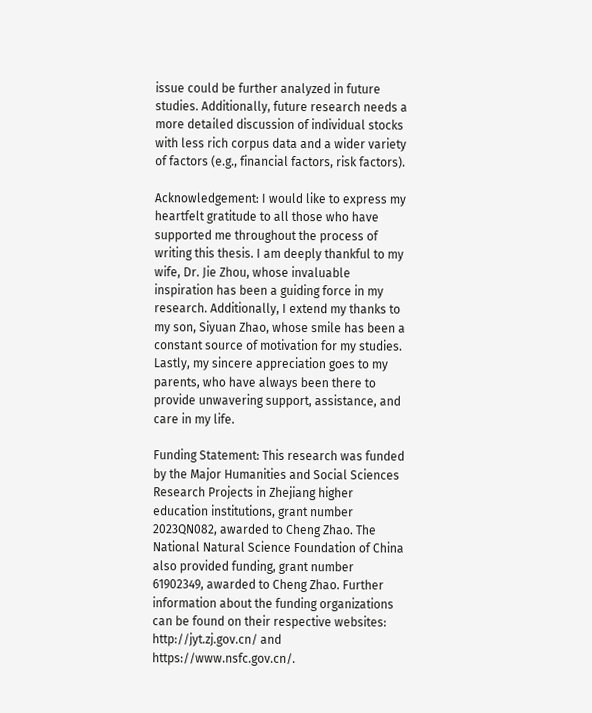issue could be further analyzed in future studies. Additionally, future research needs a more detailed discussion of individual stocks with less rich corpus data and a wider variety of factors (e.g., financial factors, risk factors).

Acknowledgement: I would like to express my heartfelt gratitude to all those who have supported me throughout the process of writing this thesis. I am deeply thankful to my wife, Dr. Jie Zhou, whose invaluable inspiration has been a guiding force in my research. Additionally, I extend my thanks to my son, Siyuan Zhao, whose smile has been a constant source of motivation for my studies. Lastly, my sincere appreciation goes to my parents, who have always been there to provide unwavering support, assistance, and care in my life.

Funding Statement: This research was funded by the Major Humanities and Social Sciences Research Projects in Zhejiang higher education institutions, grant number 2023QN082, awarded to Cheng Zhao. The National Natural Science Foundation of China also provided funding, grant number 61902349, awarded to Cheng Zhao. Further information about the funding organizations can be found on their respective websites: http://jyt.zj.gov.cn/ and https://www.nsfc.gov.cn/.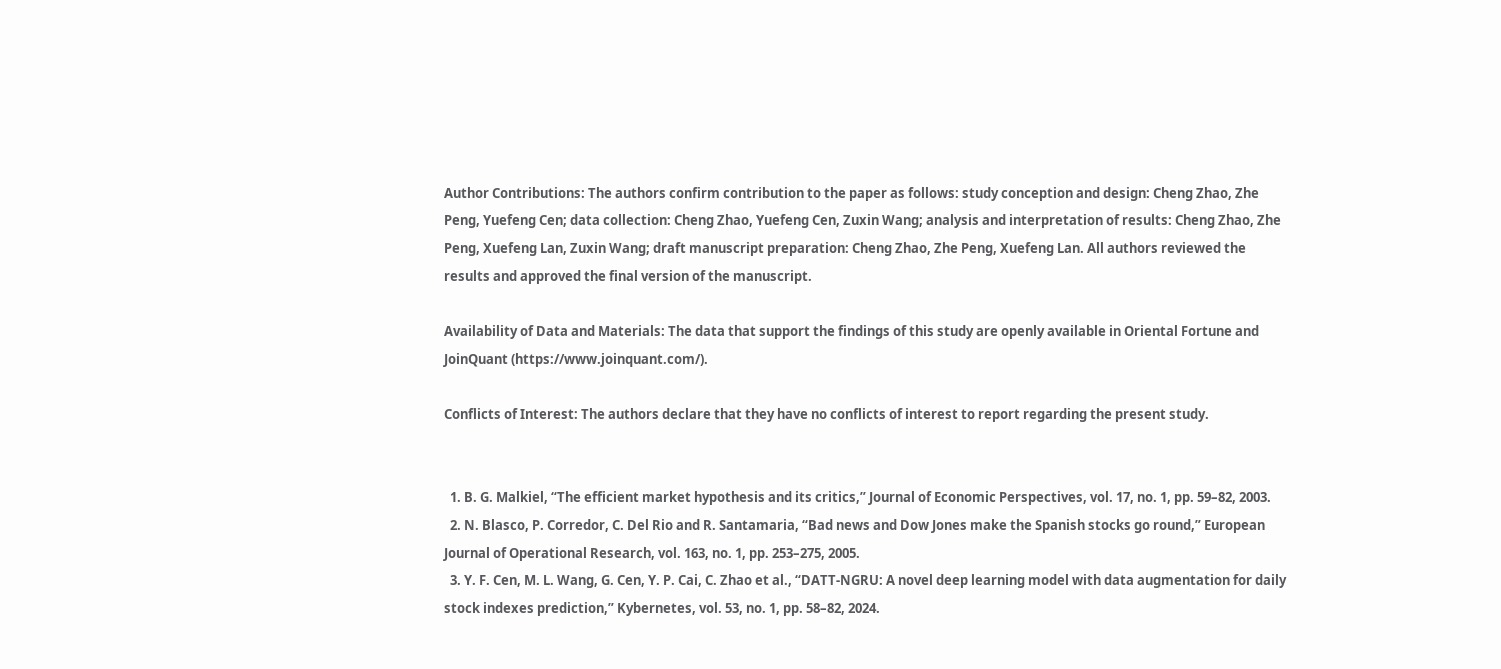Author Contributions: The authors confirm contribution to the paper as follows: study conception and design: Cheng Zhao, Zhe Peng, Yuefeng Cen; data collection: Cheng Zhao, Yuefeng Cen, Zuxin Wang; analysis and interpretation of results: Cheng Zhao, Zhe Peng, Xuefeng Lan, Zuxin Wang; draft manuscript preparation: Cheng Zhao, Zhe Peng, Xuefeng Lan. All authors reviewed the results and approved the final version of the manuscript.

Availability of Data and Materials: The data that support the findings of this study are openly available in Oriental Fortune and JoinQuant (https://www.joinquant.com/).

Conflicts of Interest: The authors declare that they have no conflicts of interest to report regarding the present study.


  1. B. G. Malkiel, “The efficient market hypothesis and its critics,” Journal of Economic Perspectives, vol. 17, no. 1, pp. 59–82, 2003.
  2. N. Blasco, P. Corredor, C. Del Rio and R. Santamaria, “Bad news and Dow Jones make the Spanish stocks go round,” European Journal of Operational Research, vol. 163, no. 1, pp. 253–275, 2005.
  3. Y. F. Cen, M. L. Wang, G. Cen, Y. P. Cai, C. Zhao et al., “DATT-NGRU: A novel deep learning model with data augmentation for daily stock indexes prediction,” Kybernetes, vol. 53, no. 1, pp. 58–82, 2024.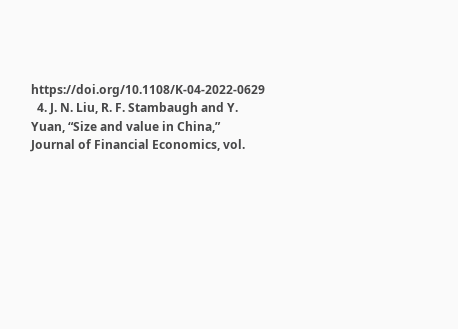https://doi.org/10.1108/K-04-2022-0629
  4. J. N. Liu, R. F. Stambaugh and Y. Yuan, “Size and value in China,” Journal of Financial Economics, vol.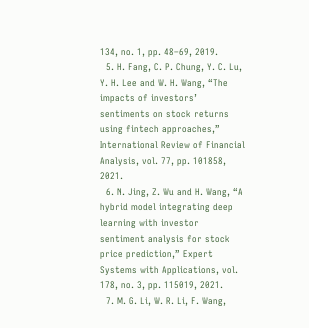134, no. 1, pp. 48–69, 2019.
  5. H. Fang, C. P. Chung, Y. C. Lu, Y. H. Lee and W. H. Wang, “The impacts of investors’ sentiments on stock returns using fintech approaches,” International Review of Financial Analysis, vol. 77, pp. 101858, 2021.
  6. N. Jing, Z. Wu and H. Wang, “A hybrid model integrating deep learning with investor sentiment analysis for stock price prediction,” Expert Systems with Applications, vol. 178, no. 3, pp. 115019, 2021.
  7. M. G. Li, W. R. Li, F. Wang,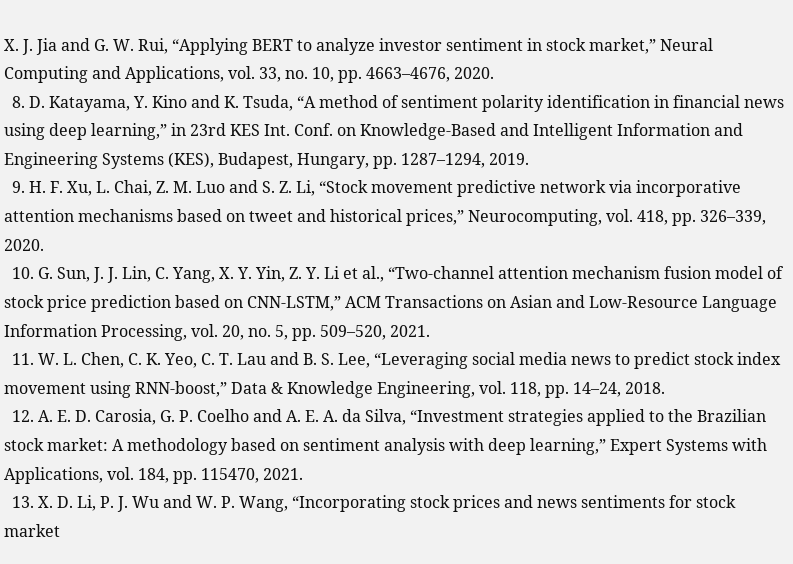X. J. Jia and G. W. Rui, “Applying BERT to analyze investor sentiment in stock market,” Neural Computing and Applications, vol. 33, no. 10, pp. 4663–4676, 2020.
  8. D. Katayama, Y. Kino and K. Tsuda, “A method of sentiment polarity identification in financial news using deep learning,” in 23rd KES Int. Conf. on Knowledge-Based and Intelligent Information and Engineering Systems (KES), Budapest, Hungary, pp. 1287–1294, 2019.
  9. H. F. Xu, L. Chai, Z. M. Luo and S. Z. Li, “Stock movement predictive network via incorporative attention mechanisms based on tweet and historical prices,” Neurocomputing, vol. 418, pp. 326–339, 2020.
  10. G. Sun, J. J. Lin, C. Yang, X. Y. Yin, Z. Y. Li et al., “Two-channel attention mechanism fusion model of stock price prediction based on CNN-LSTM,” ACM Transactions on Asian and Low-Resource Language Information Processing, vol. 20, no. 5, pp. 509–520, 2021.
  11. W. L. Chen, C. K. Yeo, C. T. Lau and B. S. Lee, “Leveraging social media news to predict stock index movement using RNN-boost,” Data & Knowledge Engineering, vol. 118, pp. 14–24, 2018.
  12. A. E. D. Carosia, G. P. Coelho and A. E. A. da Silva, “Investment strategies applied to the Brazilian stock market: A methodology based on sentiment analysis with deep learning,” Expert Systems with Applications, vol. 184, pp. 115470, 2021.
  13. X. D. Li, P. J. Wu and W. P. Wang, “Incorporating stock prices and news sentiments for stock market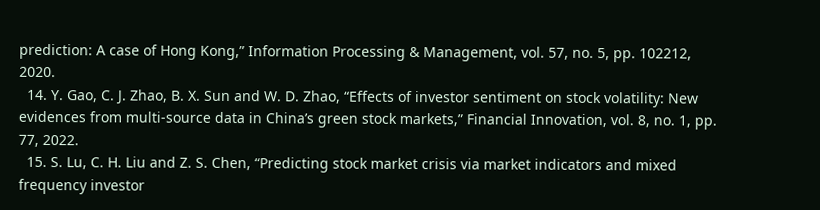prediction: A case of Hong Kong,” Information Processing & Management, vol. 57, no. 5, pp. 102212, 2020.
  14. Y. Gao, C. J. Zhao, B. X. Sun and W. D. Zhao, “Effects of investor sentiment on stock volatility: New evidences from multi-source data in China’s green stock markets,” Financial Innovation, vol. 8, no. 1, pp. 77, 2022.
  15. S. Lu, C. H. Liu and Z. S. Chen, “Predicting stock market crisis via market indicators and mixed frequency investor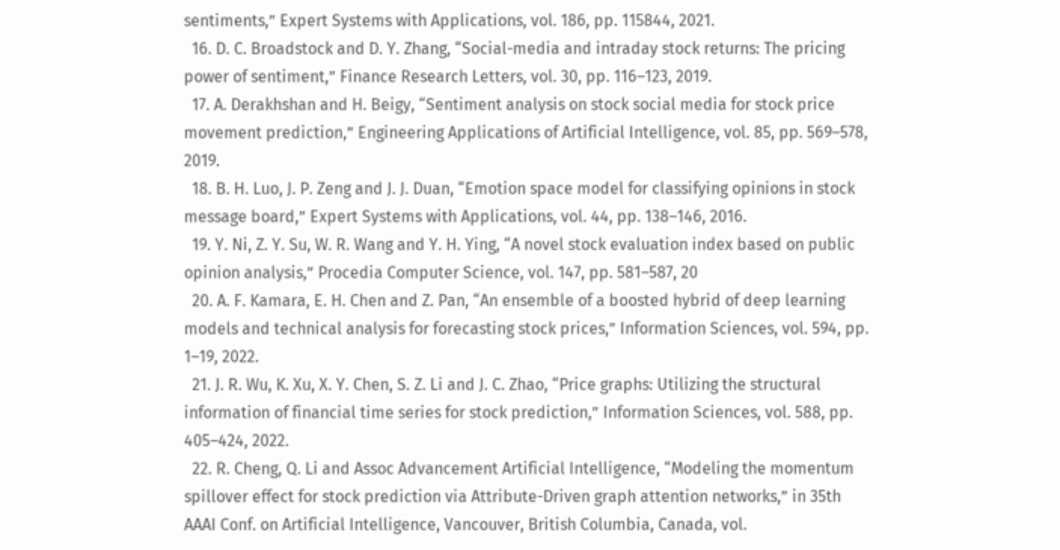sentiments,” Expert Systems with Applications, vol. 186, pp. 115844, 2021.
  16. D. C. Broadstock and D. Y. Zhang, “Social-media and intraday stock returns: The pricing power of sentiment,” Finance Research Letters, vol. 30, pp. 116–123, 2019.
  17. A. Derakhshan and H. Beigy, “Sentiment analysis on stock social media for stock price movement prediction,” Engineering Applications of Artificial Intelligence, vol. 85, pp. 569–578, 2019.
  18. B. H. Luo, J. P. Zeng and J. J. Duan, “Emotion space model for classifying opinions in stock message board,” Expert Systems with Applications, vol. 44, pp. 138–146, 2016.
  19. Y. Ni, Z. Y. Su, W. R. Wang and Y. H. Ying, “A novel stock evaluation index based on public opinion analysis,” Procedia Computer Science, vol. 147, pp. 581–587, 20
  20. A. F. Kamara, E. H. Chen and Z. Pan, “An ensemble of a boosted hybrid of deep learning models and technical analysis for forecasting stock prices,” Information Sciences, vol. 594, pp. 1–19, 2022.
  21. J. R. Wu, K. Xu, X. Y. Chen, S. Z. Li and J. C. Zhao, “Price graphs: Utilizing the structural information of financial time series for stock prediction,” Information Sciences, vol. 588, pp. 405–424, 2022.
  22. R. Cheng, Q. Li and Assoc Advancement Artificial Intelligence, “Modeling the momentum spillover effect for stock prediction via Attribute-Driven graph attention networks,” in 35th AAAI Conf. on Artificial Intelligence, Vancouver, British Columbia, Canada, vol.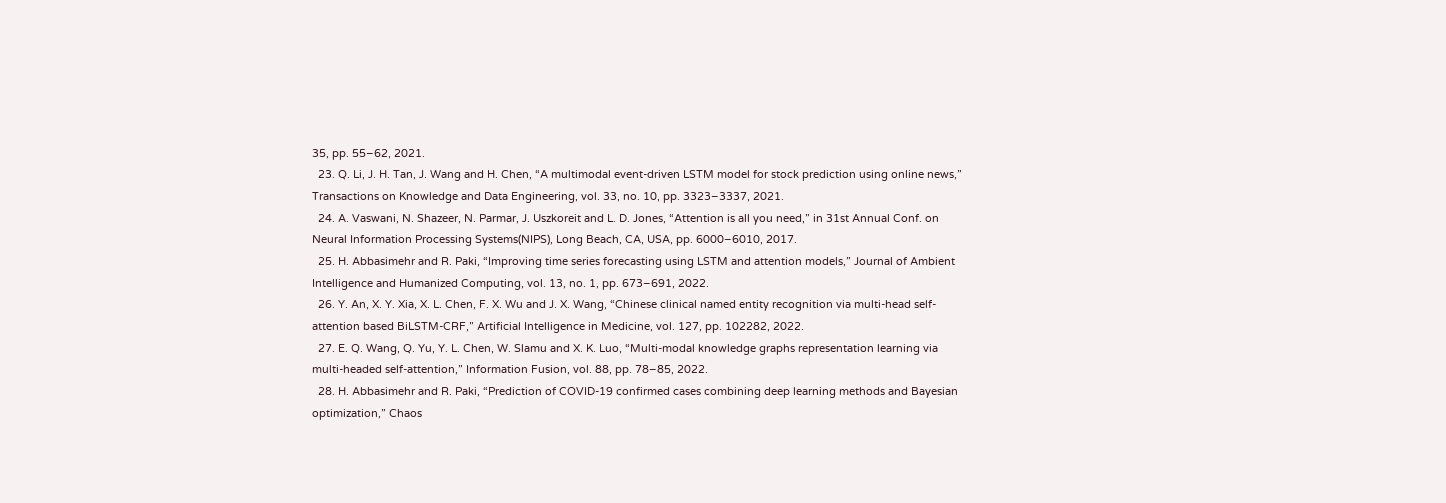35, pp. 55–62, 2021.
  23. Q. Li, J. H. Tan, J. Wang and H. Chen, “A multimodal event-driven LSTM model for stock prediction using online news,” Transactions on Knowledge and Data Engineering, vol. 33, no. 10, pp. 3323–3337, 2021.
  24. A. Vaswani, N. Shazeer, N. Parmar, J. Uszkoreit and L. D. Jones, “Attention is all you need,” in 31st Annual Conf. on Neural Information Processing Systems(NIPS), Long Beach, CA, USA, pp. 6000–6010, 2017.
  25. H. Abbasimehr and R. Paki, “Improving time series forecasting using LSTM and attention models,” Journal of Ambient Intelligence and Humanized Computing, vol. 13, no. 1, pp. 673–691, 2022.
  26. Y. An, X. Y. Xia, X. L. Chen, F. X. Wu and J. X. Wang, “Chinese clinical named entity recognition via multi-head self-attention based BiLSTM-CRF,” Artificial Intelligence in Medicine, vol. 127, pp. 102282, 2022.
  27. E. Q. Wang, Q. Yu, Y. L. Chen, W. Slamu and X. K. Luo, “Multi-modal knowledge graphs representation learning via multi-headed self-attention,” Information Fusion, vol. 88, pp. 78–85, 2022.
  28. H. Abbasimehr and R. Paki, “Prediction of COVID-19 confirmed cases combining deep learning methods and Bayesian optimization,” Chaos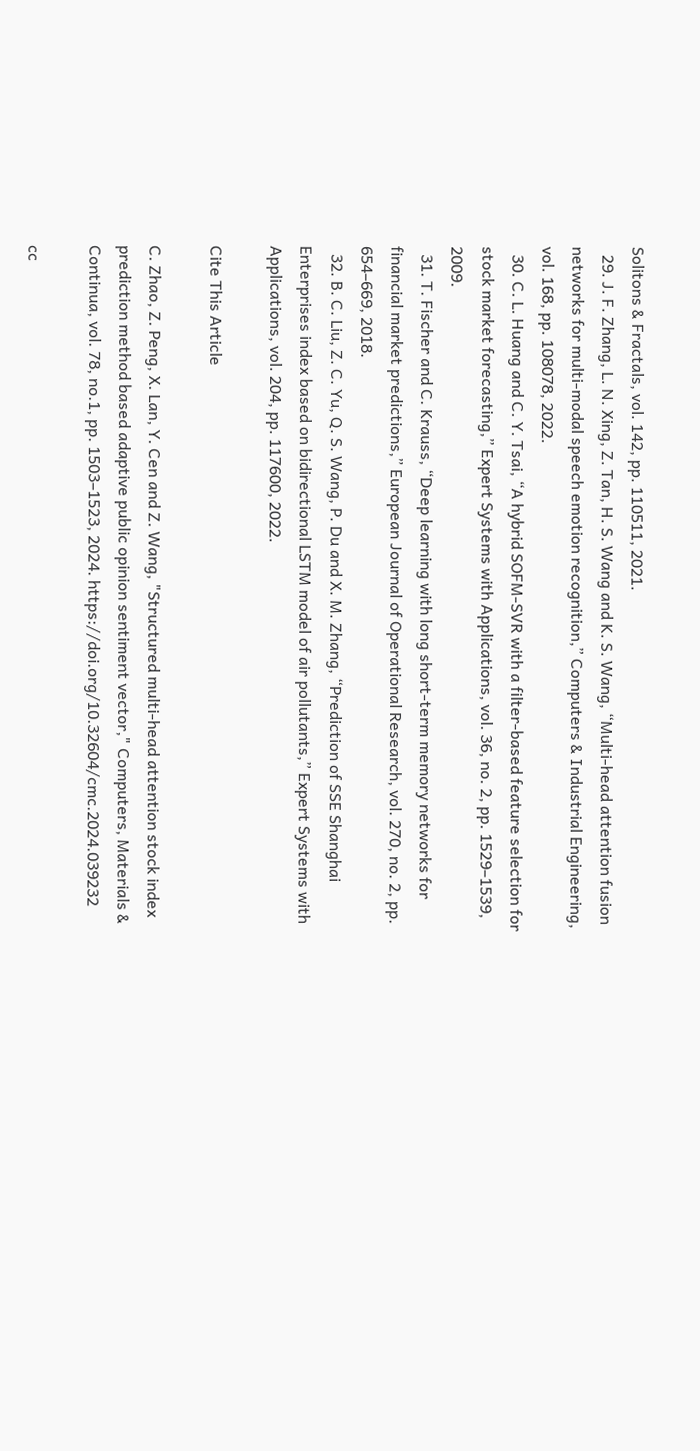Solitons & Fractals, vol. 142, pp. 110511, 2021.
  29. J. F. Zhang, L. N. Xing, Z. Tan, H. S. Wang and K. S. Wang, “Multi-head attention fusion networks for multi-modal speech emotion recognition,” Computers & Industrial Engineering, vol. 168, pp. 108078, 2022.
  30. C. L. Huang and C. Y. Tsai, “A hybrid SOFM-SVR with a filter-based feature selection for stock market forecasting,” Expert Systems with Applications, vol. 36, no. 2, pp. 1529–1539, 2009.
  31. T. Fischer and C. Krauss, “Deep learning with long short-term memory networks for financial market predictions,” European Journal of Operational Research, vol. 270, no. 2, pp. 654–669, 2018.
  32. B. C. Liu, Z. C. Yu, Q. S. Wang, P. Du and X. M. Zhang, “Prediction of SSE Shanghai Enterprises index based on bidirectional LSTM model of air pollutants,” Expert Systems with Applications, vol. 204, pp. 117600, 2022.

Cite This Article

C. Zhao, Z. Peng, X. Lan, Y. Cen and Z. Wang, "Structured multi-head attention stock index prediction method based adaptive public opinion sentiment vector," Computers, Materials & Continua, vol. 78, no.1, pp. 1503–1523, 2024. https://doi.org/10.32604/cmc.2024.039232

cc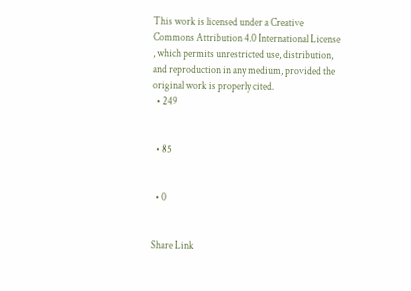This work is licensed under a Creative Commons Attribution 4.0 International License , which permits unrestricted use, distribution, and reproduction in any medium, provided the original work is properly cited.
  • 249


  • 85


  • 0


Share Link